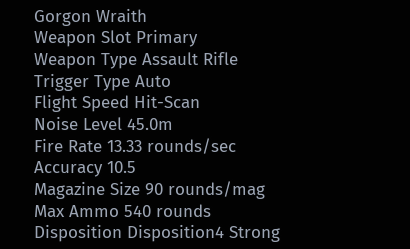Gorgon Wraith
Weapon Slot Primary
Weapon Type Assault Rifle
Trigger Type Auto
Flight Speed Hit-Scan
Noise Level 45.0m
Fire Rate 13.33 rounds/sec
Accuracy 10.5
Magazine Size 90 rounds/mag
Max Ammo 540 rounds
Disposition Disposition4 Strong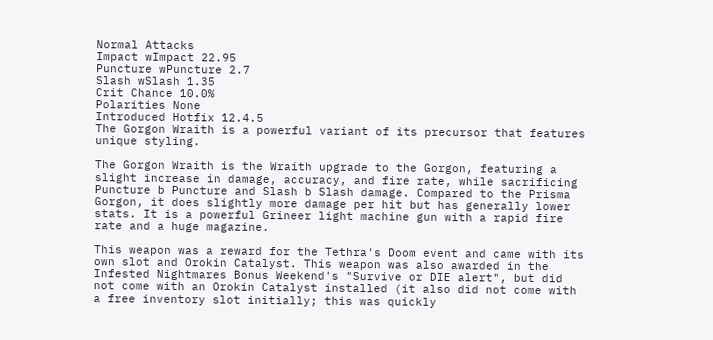Normal Attacks
Impact wImpact 22.95
Puncture wPuncture 2.7
Slash wSlash 1.35
Crit Chance 10.0%
Polarities None
Introduced Hotfix 12.4.5
The Gorgon Wraith is a powerful variant of its precursor that features unique styling.

The Gorgon Wraith is the Wraith upgrade to the Gorgon, featuring a slight increase in damage, accuracy, and fire rate, while sacrificing Puncture b Puncture and Slash b Slash damage. Compared to the Prisma Gorgon, it does slightly more damage per hit but has generally lower stats. It is a powerful Grineer light machine gun with a rapid fire rate and a huge magazine.

This weapon was a reward for the Tethra's Doom event and came with its own slot and Orokin Catalyst. This weapon was also awarded in the Infested Nightmares Bonus Weekend's "Survive or DIE alert", but did not come with an Orokin Catalyst installed (it also did not come with a free inventory slot initially; this was quickly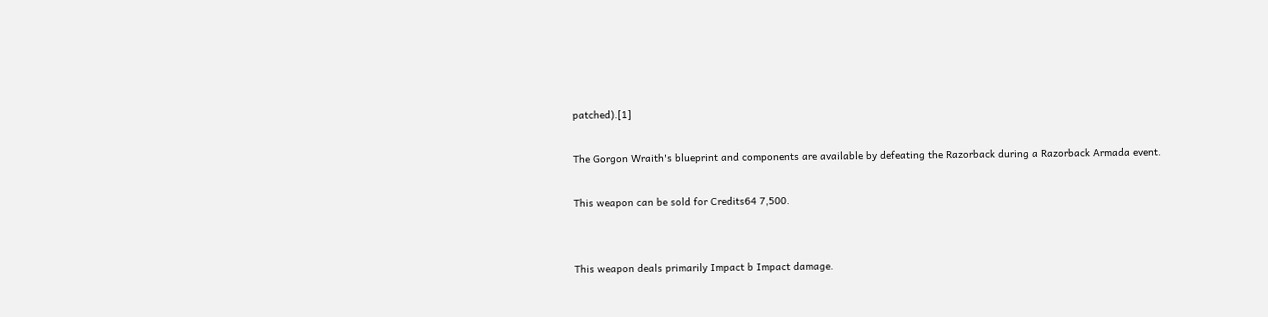patched).[1]

The Gorgon Wraith's blueprint and components are available by defeating the Razorback during a Razorback Armada event.

This weapon can be sold for Credits64 7,500.


This weapon deals primarily Impact b Impact damage.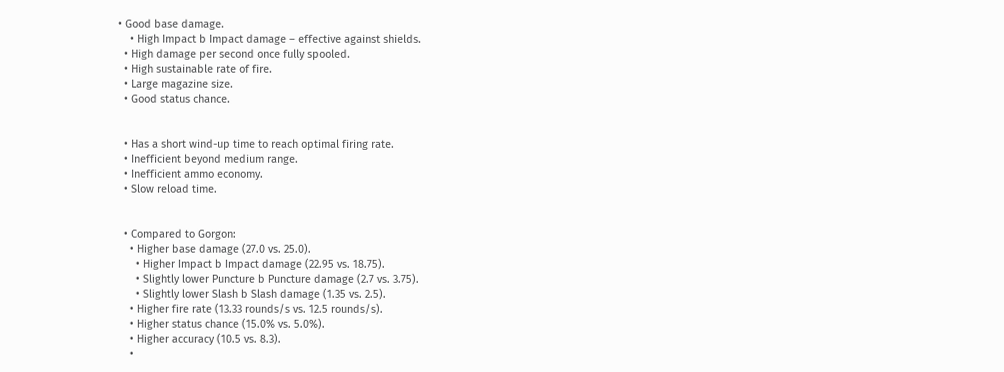• Good base damage.
    • High Impact b Impact damage – effective against shields.
  • High damage per second once fully spooled.
  • High sustainable rate of fire.
  • Large magazine size.
  • Good status chance.


  • Has a short wind-up time to reach optimal firing rate.
  • Inefficient beyond medium range.
  • Inefficient ammo economy.
  • Slow reload time.


  • Compared to Gorgon:
    • Higher base damage (27.0 vs. 25.0).
      • Higher Impact b Impact damage (22.95 vs. 18.75).
      • Slightly lower Puncture b Puncture damage (2.7 vs. 3.75).
      • Slightly lower Slash b Slash damage (1.35 vs. 2.5).
    • Higher fire rate (13.33 rounds/s vs. 12.5 rounds/s).
    • Higher status chance (15.0% vs. 5.0%).
    • Higher accuracy (10.5 vs. 8.3).
    •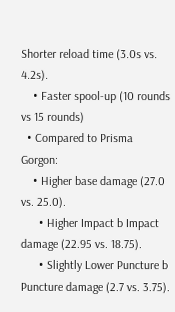Shorter reload time (3.0s vs. 4.2s).
    • Faster spool-up (10 rounds vs 15 rounds)
  • Compared to Prisma Gorgon:
    • Higher base damage (27.0 vs. 25.0).
      • Higher Impact b Impact damage (22.95 vs. 18.75).
      • Slightly Lower Puncture b Puncture damage (2.7 vs. 3.75).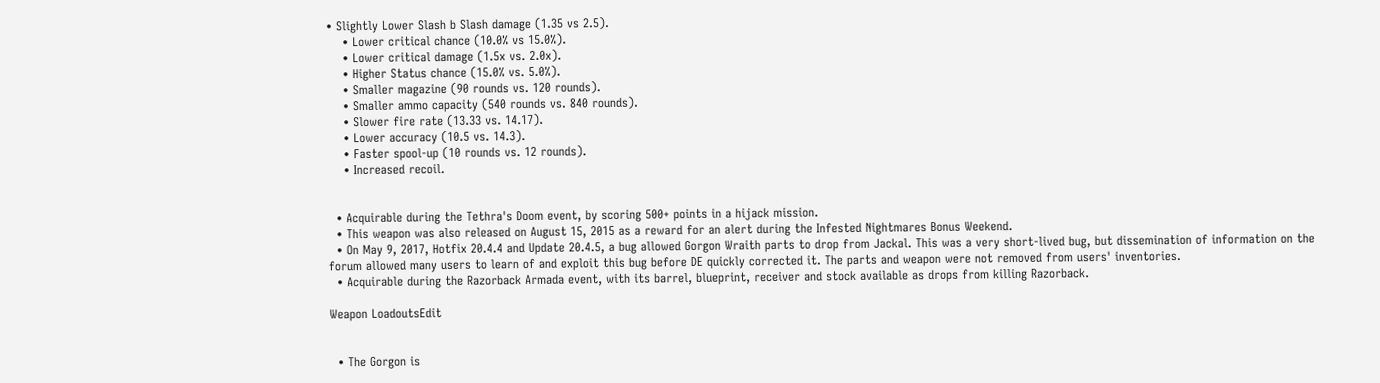• Slightly Lower Slash b Slash damage (1.35 vs 2.5).
    • Lower critical chance (10.0% vs 15.0%).
    • Lower critical damage (1.5x vs. 2.0x).
    • Higher Status chance (15.0% vs. 5.0%).
    • Smaller magazine (90 rounds vs. 120 rounds).
    • Smaller ammo capacity (540 rounds vs. 840 rounds).
    • Slower fire rate (13.33 vs. 14.17).
    • Lower accuracy (10.5 vs. 14.3).
    • Faster spool-up (10 rounds vs. 12 rounds).
    • Increased recoil.


  • Acquirable during the Tethra's Doom event, by scoring 500+ points in a hijack mission.
  • This weapon was also released on August 15, 2015 as a reward for an alert during the Infested Nightmares Bonus Weekend.
  • On May 9, 2017, Hotfix 20.4.4 and Update 20.4.5, a bug allowed Gorgon Wraith parts to drop from Jackal. This was a very short-lived bug, but dissemination of information on the forum allowed many users to learn of and exploit this bug before DE quickly corrected it. The parts and weapon were not removed from users' inventories.
  • Acquirable during the Razorback Armada event, with its barrel, blueprint, receiver and stock available as drops from killing Razorback.

Weapon LoadoutsEdit


  • The Gorgon is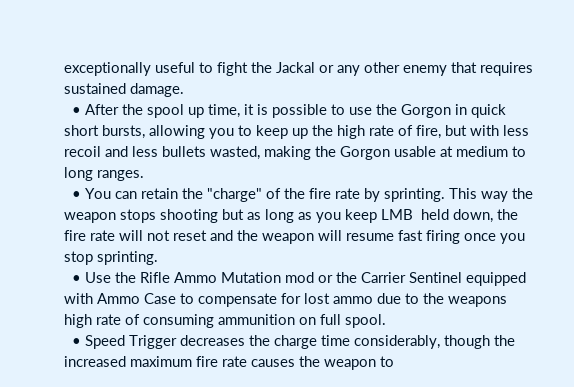exceptionally useful to fight the Jackal or any other enemy that requires sustained damage.
  • After the spool up time, it is possible to use the Gorgon in quick short bursts, allowing you to keep up the high rate of fire, but with less recoil and less bullets wasted, making the Gorgon usable at medium to long ranges.
  • You can retain the "charge" of the fire rate by sprinting. This way the weapon stops shooting but as long as you keep LMB  held down, the fire rate will not reset and the weapon will resume fast firing once you stop sprinting.
  • Use the Rifle Ammo Mutation mod or the Carrier Sentinel equipped with Ammo Case to compensate for lost ammo due to the weapons high rate of consuming ammunition on full spool.
  • Speed Trigger decreases the charge time considerably, though the increased maximum fire rate causes the weapon to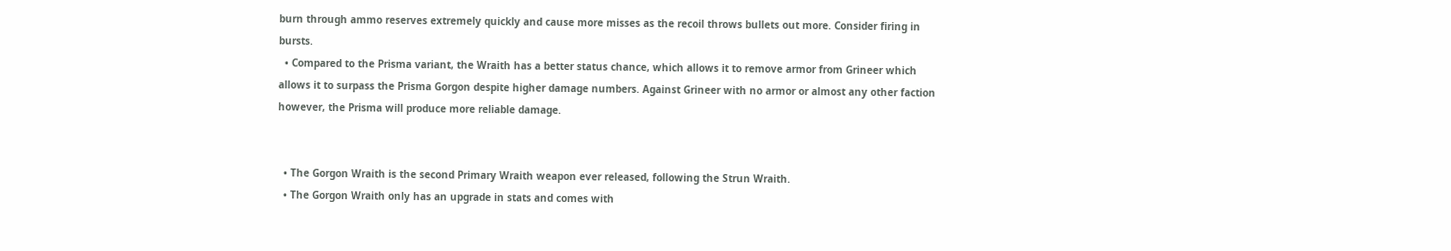burn through ammo reserves extremely quickly and cause more misses as the recoil throws bullets out more. Consider firing in bursts.
  • Compared to the Prisma variant, the Wraith has a better status chance, which allows it to remove armor from Grineer which allows it to surpass the Prisma Gorgon despite higher damage numbers. Against Grineer with no armor or almost any other faction however, the Prisma will produce more reliable damage.


  • The Gorgon Wraith is the second Primary Wraith weapon ever released, following the Strun Wraith.
  • The Gorgon Wraith only has an upgrade in stats and comes with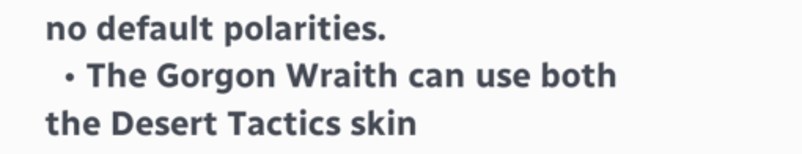no default polarities.
  • The Gorgon Wraith can use both the Desert Tactics skin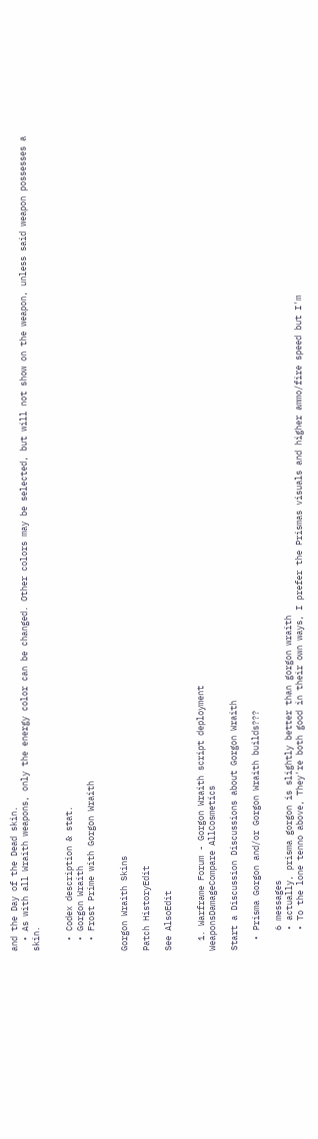and the Day of the Dead skin.
  • As with all Wraith weapons, only the energy color can be changed. Other colors may be selected, but will not show on the weapon, unless said weapon possesses a skin.


  • Codex description & stat.
  • Gorgon Wraith
  • Frost Prime with Gorgon Wraith


Gorgon Wraith Skins

Patch HistoryEdit

See AlsoEdit


  1. Warframe Forum - Gorgon Wraith script deployment
WeaponsDamageCompare AllCosmetics

Start a Discussion Discussions about Gorgon Wraith

  • Prisma Gorgon and/or Gorgon Wraith builds???

    6 messages
    • actually, prisma gorgon is slightly better than gorgon wraith
    • To the lone tenno above, They're both good in their own ways, I prefer the Prismas visuals and higher ammo/fire speed but I'm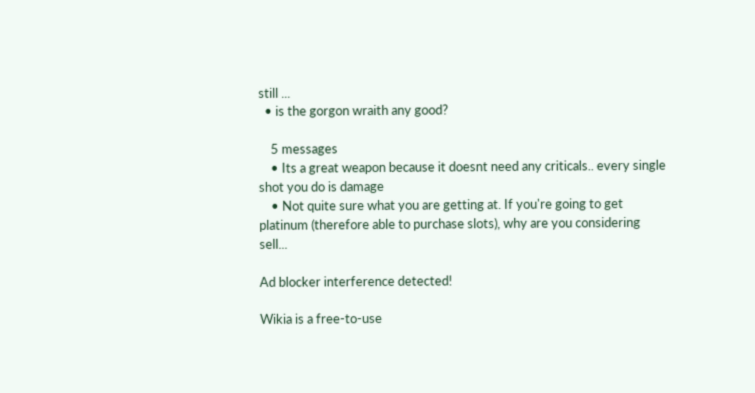still ...
  • is the gorgon wraith any good?

    5 messages
    • Its a great weapon because it doesnt need any criticals.. every single shot you do is damage
    • Not quite sure what you are getting at. If you're going to get platinum (therefore able to purchase slots), why are you considering sell...

Ad blocker interference detected!

Wikia is a free-to-use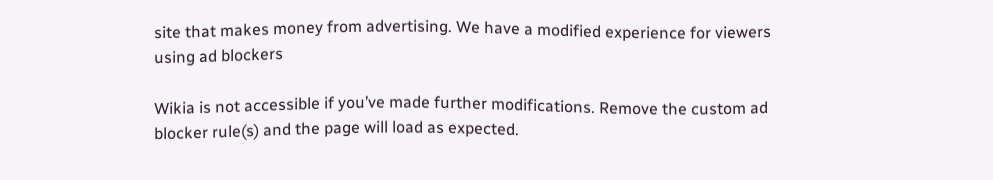site that makes money from advertising. We have a modified experience for viewers using ad blockers

Wikia is not accessible if you’ve made further modifications. Remove the custom ad blocker rule(s) and the page will load as expected.